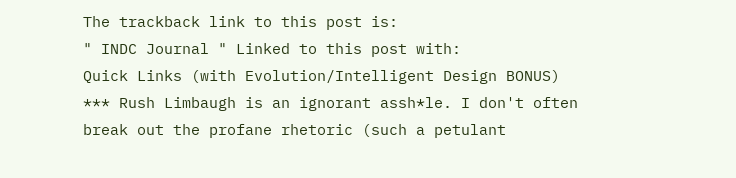The trackback link to this post is:
" INDC Journal " Linked to this post with:
Quick Links (with Evolution/Intelligent Design BONUS)
*** Rush Limbaugh is an ignorant assh*le. I don't often break out the profane rhetoric (such a petulant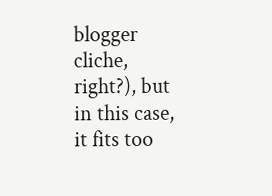blogger cliche, right?), but in this case, it fits too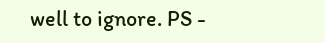well to ignore. PS -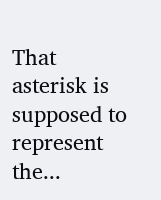That asterisk is supposed to represent the...